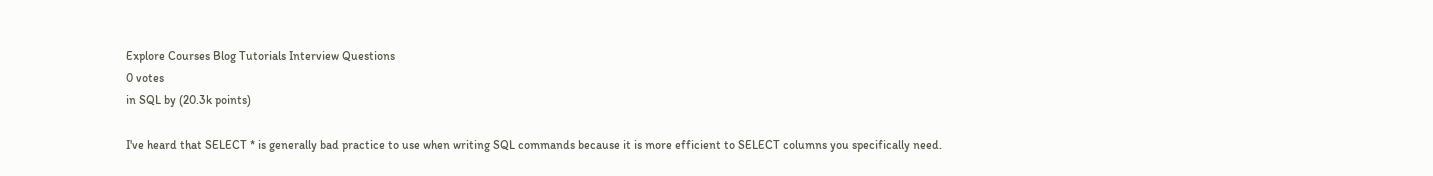Explore Courses Blog Tutorials Interview Questions
0 votes
in SQL by (20.3k points)

I've heard that SELECT * is generally bad practice to use when writing SQL commands because it is more efficient to SELECT columns you specifically need.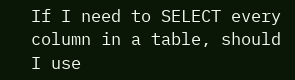If I need to SELECT every column in a table, should I use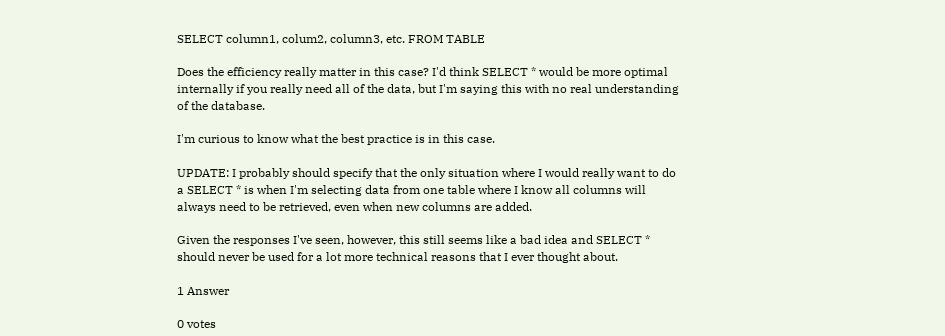SELECT column1, colum2, column3, etc. FROM TABLE

Does the efficiency really matter in this case? I'd think SELECT * would be more optimal internally if you really need all of the data, but I'm saying this with no real understanding of the database.

I'm curious to know what the best practice is in this case.

UPDATE: I probably should specify that the only situation where I would really want to do a SELECT * is when I'm selecting data from one table where I know all columns will always need to be retrieved, even when new columns are added.

Given the responses I've seen, however, this still seems like a bad idea and SELECT * should never be used for a lot more technical reasons that I ever thought about.

1 Answer

0 votes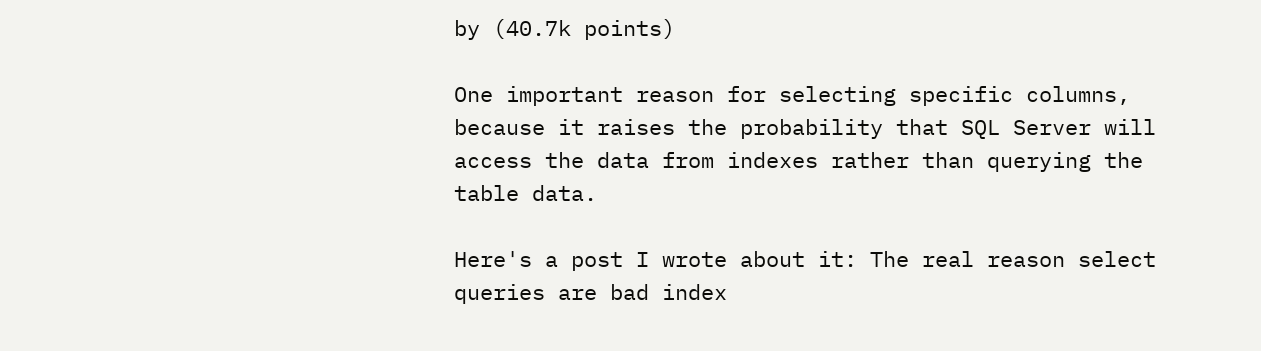by (40.7k points)

One important reason for selecting specific columns,  because it raises the probability that SQL Server will access the data from indexes rather than querying the table data.

Here's a post I wrote about it: The real reason select queries are bad index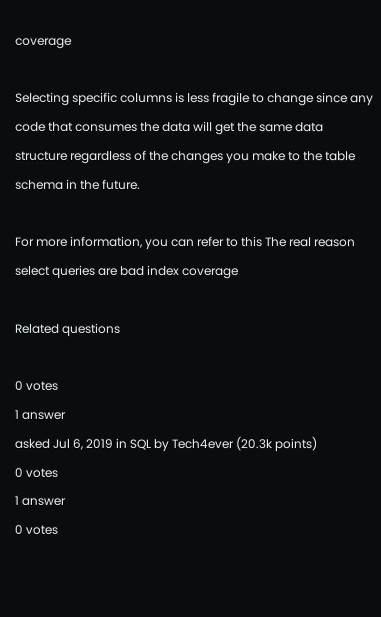coverage

Selecting specific columns is less fragile to change since any code that consumes the data will get the same data structure regardless of the changes you make to the table schema in the future.

For more information, you can refer to this The real reason select queries are bad index coverage

Related questions

0 votes
1 answer
asked Jul 6, 2019 in SQL by Tech4ever (20.3k points)
0 votes
1 answer
0 votes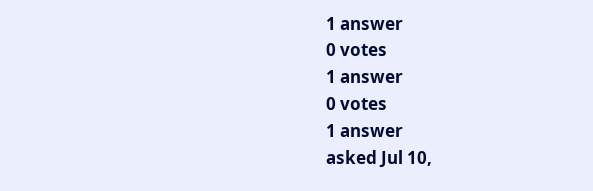1 answer
0 votes
1 answer
0 votes
1 answer
asked Jul 10,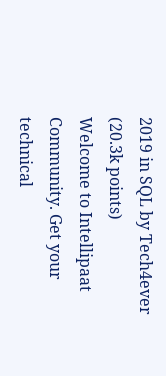2019 in SQL by Tech4ever (20.3k points)
Welcome to Intellipaat Community. Get your technical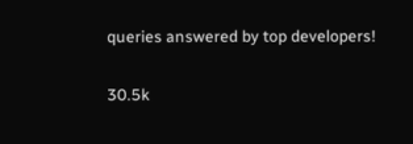queries answered by top developers!

30.5k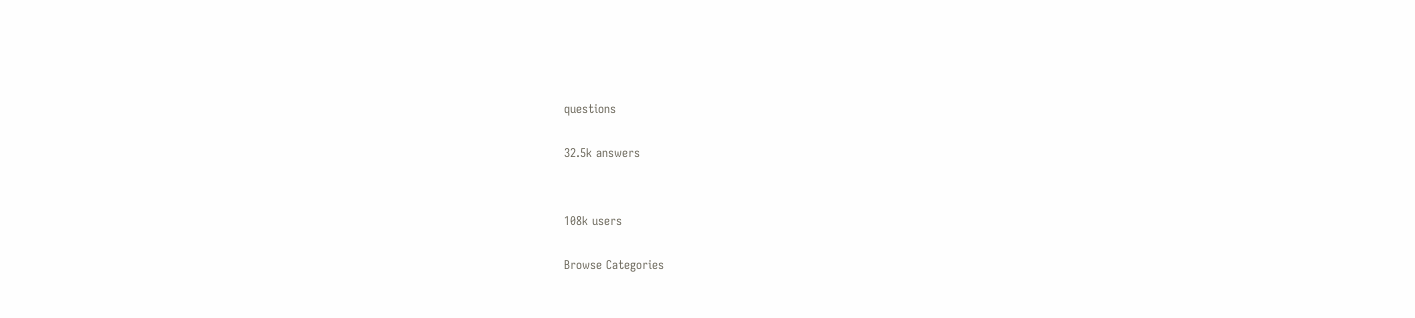questions

32.5k answers


108k users

Browse Categories